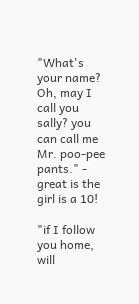"What's your name? Oh, may I call you sally? you can call me Mr. poo-pee pants." - great is the girl is a 10!

"if I follow you home, will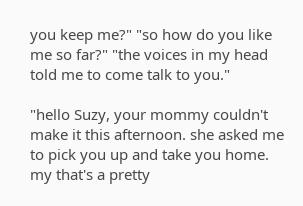you keep me?" "so how do you like me so far?" "the voices in my head told me to come talk to you."

"hello Suzy, your mommy couldn't make it this afternoon. she asked me to pick you up and take you home. my that's a pretty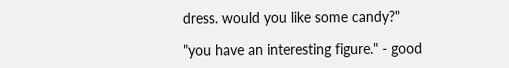dress. would you like some candy?"

"you have an interesting figure." - good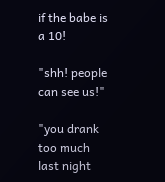if the babe is a 10!

"shh! people can see us!"

"you drank too much last night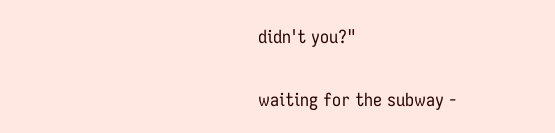didn't you?"

waiting for the subway -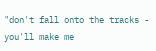"don't fall onto the tracks - you'll make me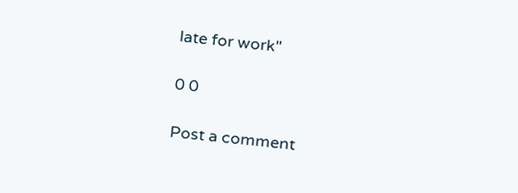late for work"

0 0

Post a comment